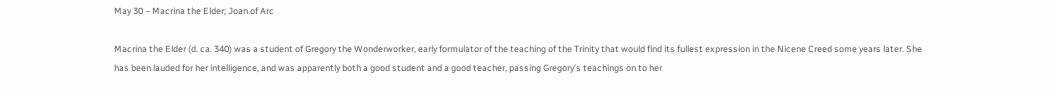May 30 – Macrina the Elder; Joan of Arc

Macrina the Elder (d. ca. 340) was a student of Gregory the Wonderworker, early formulator of the teaching of the Trinity that would find its fullest expression in the Nicene Creed some years later. She has been lauded for her intelligence, and was apparently both a good student and a good teacher, passing Gregory’s teachings on to her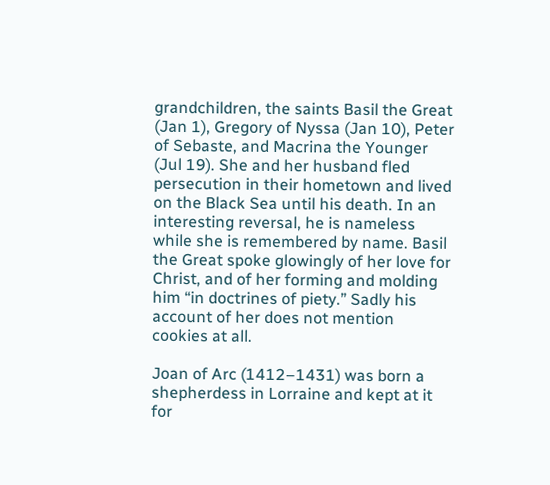grandchildren, the saints Basil the Great (Jan 1), Gregory of Nyssa (Jan 10), Peter of Sebaste, and Macrina the Younger (Jul 19). She and her husband fled persecution in their hometown and lived on the Black Sea until his death. In an interesting reversal, he is nameless while she is remembered by name. Basil the Great spoke glowingly of her love for Christ, and of her forming and molding him “in doctrines of piety.” Sadly his account of her does not mention cookies at all.

Joan of Arc (1412–1431) was born a shepherdess in Lorraine and kept at it for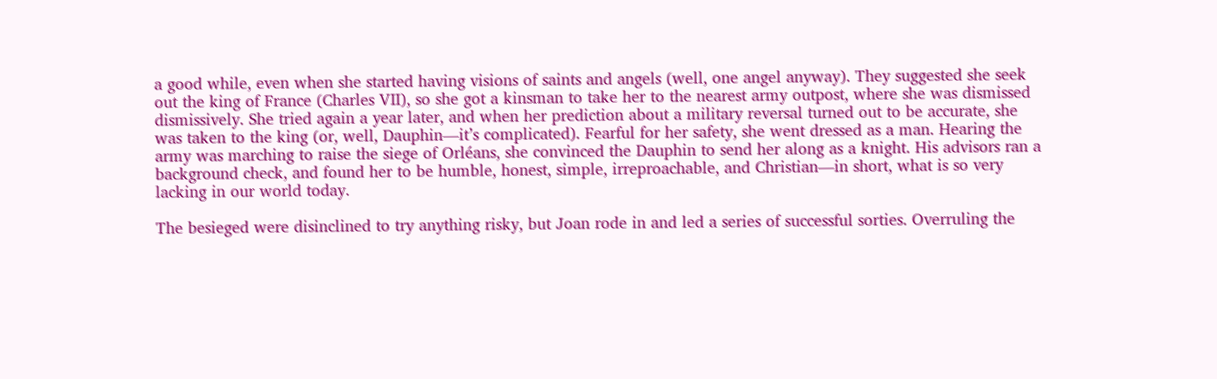a good while, even when she started having visions of saints and angels (well, one angel anyway). They suggested she seek out the king of France (Charles VII), so she got a kinsman to take her to the nearest army outpost, where she was dismissed dismissively. She tried again a year later, and when her prediction about a military reversal turned out to be accurate, she was taken to the king (or, well, Dauphin—it’s complicated). Fearful for her safety, she went dressed as a man. Hearing the army was marching to raise the siege of Orléans, she convinced the Dauphin to send her along as a knight. His advisors ran a background check, and found her to be humble, honest, simple, irreproachable, and Christian—in short, what is so very lacking in our world today.

The besieged were disinclined to try anything risky, but Joan rode in and led a series of successful sorties. Overruling the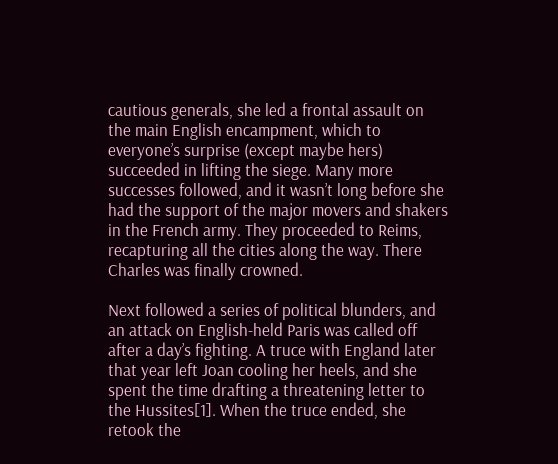cautious generals, she led a frontal assault on the main English encampment, which to everyone’s surprise (except maybe hers) succeeded in lifting the siege. Many more successes followed, and it wasn’t long before she had the support of the major movers and shakers in the French army. They proceeded to Reims, recapturing all the cities along the way. There Charles was finally crowned.

Next followed a series of political blunders, and an attack on English-held Paris was called off after a day’s fighting. A truce with England later that year left Joan cooling her heels, and she spent the time drafting a threatening letter to the Hussites[1]. When the truce ended, she retook the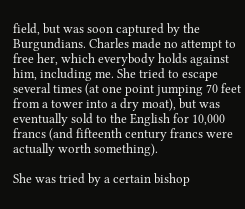field, but was soon captured by the Burgundians. Charles made no attempt to free her, which everybody holds against him, including me. She tried to escape several times (at one point jumping 70 feet from a tower into a dry moat), but was eventually sold to the English for 10,000 francs (and fifteenth century francs were actually worth something).

She was tried by a certain bishop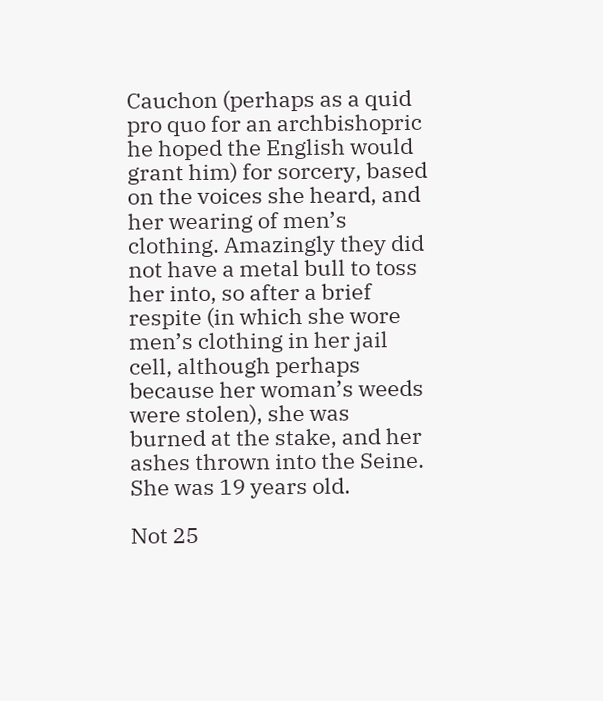Cauchon (perhaps as a quid pro quo for an archbishopric he hoped the English would grant him) for sorcery, based on the voices she heard, and her wearing of men’s clothing. Amazingly they did not have a metal bull to toss her into, so after a brief respite (in which she wore men’s clothing in her jail cell, although perhaps because her woman’s weeds were stolen), she was burned at the stake, and her ashes thrown into the Seine. She was 19 years old.

Not 25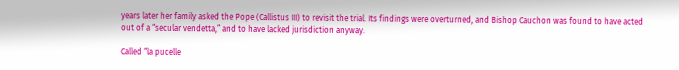years later her family asked the Pope (Callistus III) to revisit the trial. Its findings were overturned, and Bishop Cauchon was found to have acted out of a “secular vendetta,” and to have lacked jurisdiction anyway.

Called “la pucelle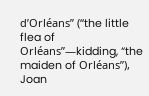d’Orléans” (“the little flea of Orléans”—kidding, “the maiden of Orléans”), Joan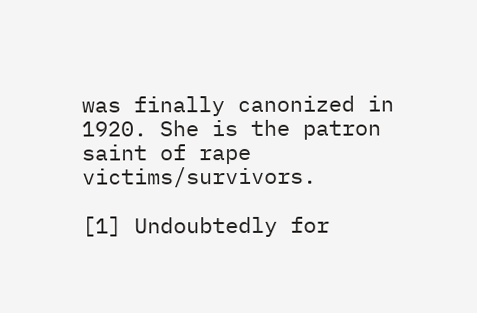was finally canonized in 1920. She is the patron saint of rape victims/survivors.

[1] Undoubtedly for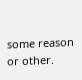some reason or other.